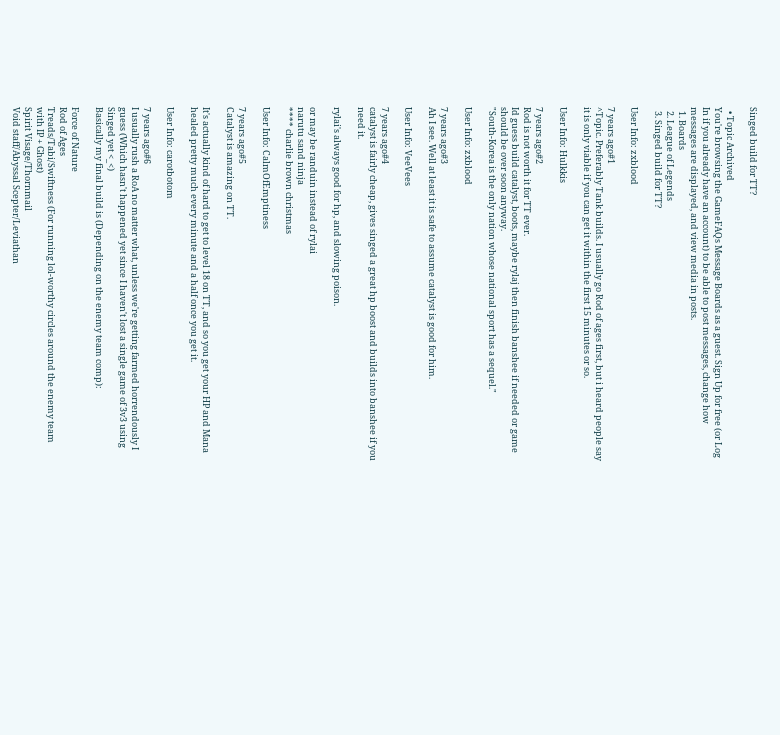Singed build for TT?

  • Topic Archived
You're browsing the GameFAQs Message Boards as a guest. Sign Up for free (or Log In if you already have an account) to be able to post messages, change how messages are displayed, and view media in posts.
  1. Boards
  2. League of Legends
  3. Singed build for TT?

User Info: zxblood

7 years ago#1
^Topic. Preferably Tank builds. I usually go Rod of ages first, but i heard people say it is only viable if you can get it within the first 15 minutes or so.

User Info: Hulkkis

7 years ago#2
Rod is not worth it for TT ever.
Id guess build catalyst, boots, maybe rylaj then finish banshee if needed or game should be over soon anyway.
"South-Korea is the only nation whose national sport has a sequel."

User Info: zxblood

7 years ago#3
Ah I see. Well at least it is safe to assume catalyst is good for him.

User Info: VeeVees

7 years ago#4
catalyst is fairly cheap, gives singed a great hp boost and builds into banshee if you need it.

rylai's always good for hp, and slowing poison.

or may be randuin instead of rylai
narutu sand ninja
**** charlie brown christmas

User Info: CalmOfEmptiness

7 years ago#5
Catalyst is amazing on TT.

It's actually kind of hard to get to level 18 on TT, and so you get your HP and Mana healed pretty much every minute and a half once you get it.

User Info: carotbotom

7 years ago#6
I usually rush a RoA no matter what, unless we're getting farmed horrendously I guess (Which hasn't happened yet since I haven't lost a single game of 3v3 using Singed yet <_<)
Basically my final build is (Depending on the enemy team comp):

Force of Nature
Rod of Ages
Treads/Tabi/Swiftness (For running lol-worthy circles around the enemy team with IP + Ghost)
Spirit Visage/Thornmail
Void staff/Abyssal Scepter/Leviathan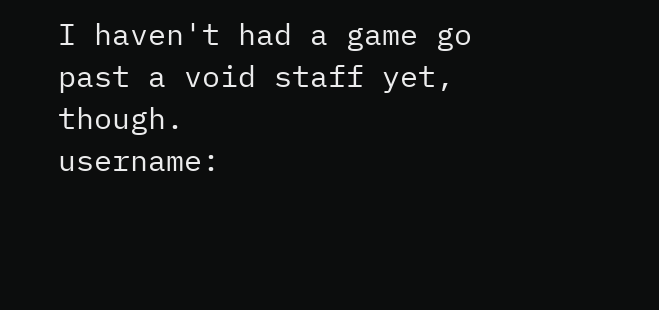I haven't had a game go past a void staff yet, though.
username: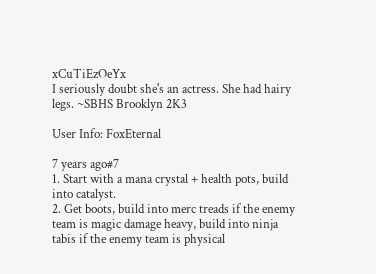xCuTiEzOeYx
I seriously doubt she's an actress. She had hairy legs. ~SBHS Brooklyn 2K3

User Info: FoxEternal

7 years ago#7
1. Start with a mana crystal + health pots, build into catalyst.
2. Get boots, build into merc treads if the enemy team is magic damage heavy, build into ninja tabis if the enemy team is physical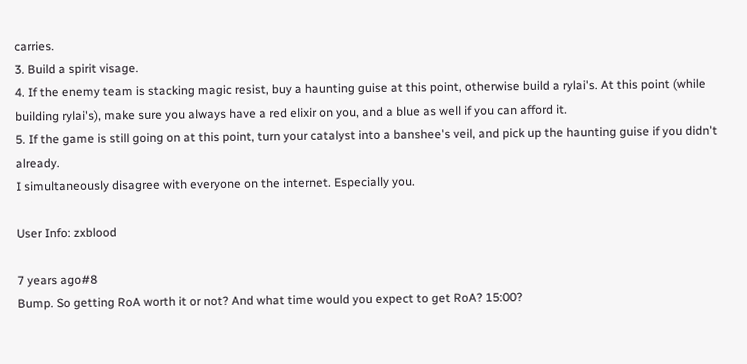carries.
3. Build a spirit visage.
4. If the enemy team is stacking magic resist, buy a haunting guise at this point, otherwise build a rylai's. At this point (while building rylai's), make sure you always have a red elixir on you, and a blue as well if you can afford it.
5. If the game is still going on at this point, turn your catalyst into a banshee's veil, and pick up the haunting guise if you didn't already.
I simultaneously disagree with everyone on the internet. Especially you.

User Info: zxblood

7 years ago#8
Bump. So getting RoA worth it or not? And what time would you expect to get RoA? 15:00?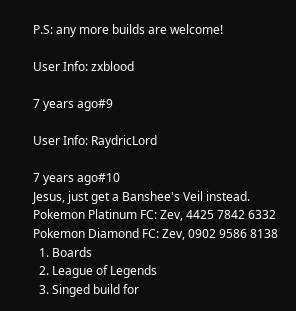P.S: any more builds are welcome!

User Info: zxblood

7 years ago#9

User Info: RaydricLord

7 years ago#10
Jesus, just get a Banshee's Veil instead.
Pokemon Platinum FC: Zev, 4425 7842 6332
Pokemon Diamond FC: Zev, 0902 9586 8138
  1. Boards
  2. League of Legends
  3. Singed build for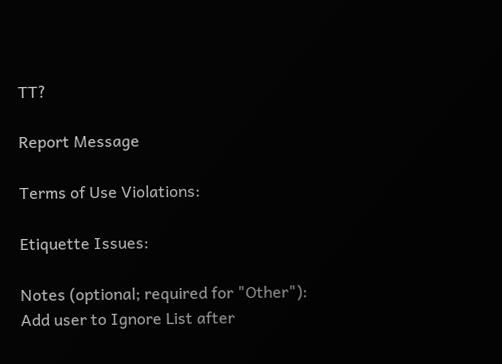TT?

Report Message

Terms of Use Violations:

Etiquette Issues:

Notes (optional; required for "Other"):
Add user to Ignore List after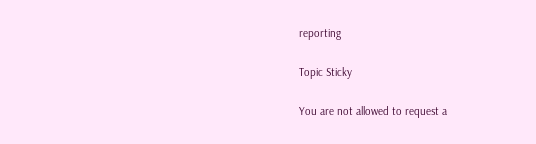reporting

Topic Sticky

You are not allowed to request a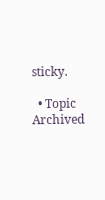sticky.

  • Topic Archived